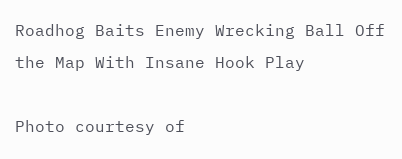Roadhog Baits Enemy Wrecking Ball Off the Map With Insane Hook Play

Photo courtesy of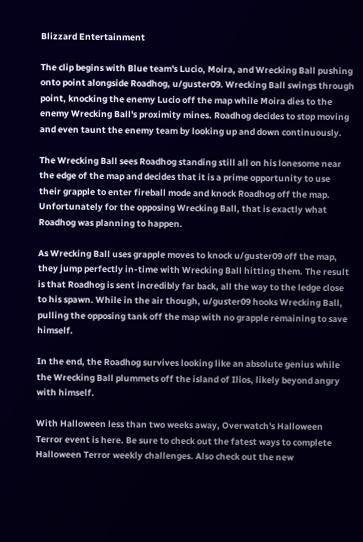Blizzard Entertainment

The clip begins with Blue team's Lucio, Moira, and Wrecking Ball pushing onto point alongside Roadhog, u/guster09. Wrecking Ball swings through point, knocking the enemy Lucio off the map while Moira dies to the enemy Wrecking Ball's proximity mines. Roadhog decides to stop moving and even taunt the enemy team by looking up and down continuously.

The Wrecking Ball sees Roadhog standing still all on his lonesome near the edge of the map and decides that it is a prime opportunity to use their grapple to enter fireball mode and knock Roadhog off the map. Unfortunately for the opposing Wrecking Ball, that is exactly what Roadhog was planning to happen.

As Wrecking Ball uses grapple moves to knock u/guster09 off the map, they jump perfectly in-time with Wrecking Ball hitting them. The result is that Roadhog is sent incredibly far back, all the way to the ledge close to his spawn. While in the air though, u/guster09 hooks Wrecking Ball, pulling the opposing tank off the map with no grapple remaining to save himself.

In the end, the Roadhog survives looking like an absolute genius while the Wrecking Ball plummets off the island of Ilios, likely beyond angry with himself.

With Halloween less than two weeks away, Overwatch's Halloween Terror event is here. Be sure to check out the fatest ways to complete Halloween Terror weekly challenges. Also check out the new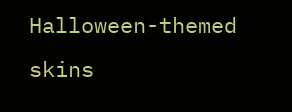Halloween-themed skins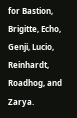for Bastion, Brigitte, Echo, Genji, Lucio, Reinhardt, Roadhog, and Zarya.